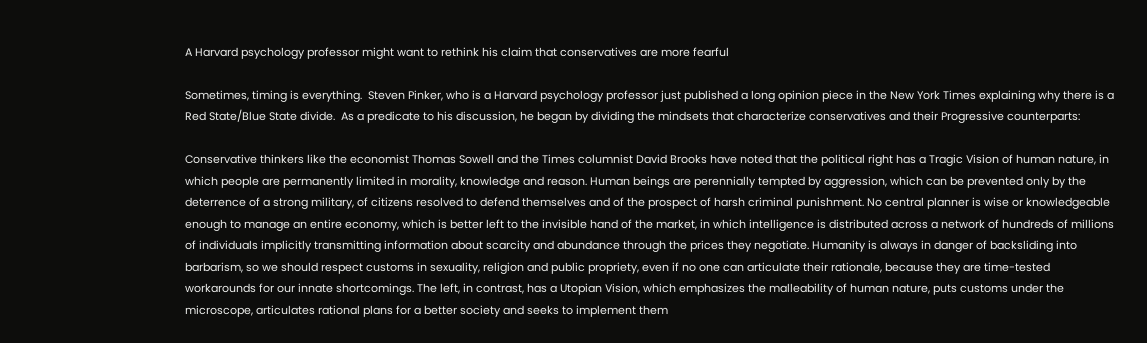A Harvard psychology professor might want to rethink his claim that conservatives are more fearful

Sometimes, timing is everything.  Steven Pinker, who is a Harvard psychology professor just published a long opinion piece in the New York Times explaining why there is a Red State/Blue State divide.  As a predicate to his discussion, he began by dividing the mindsets that characterize conservatives and their Progressive counterparts:

Conservative thinkers like the economist Thomas Sowell and the Times columnist David Brooks have noted that the political right has a Tragic Vision of human nature, in which people are permanently limited in morality, knowledge and reason. Human beings are perennially tempted by aggression, which can be prevented only by the deterrence of a strong military, of citizens resolved to defend themselves and of the prospect of harsh criminal punishment. No central planner is wise or knowledgeable enough to manage an entire economy, which is better left to the invisible hand of the market, in which intelligence is distributed across a network of hundreds of millions of individuals implicitly transmitting information about scarcity and abundance through the prices they negotiate. Humanity is always in danger of backsliding into barbarism, so we should respect customs in sexuality, religion and public propriety, even if no one can articulate their rationale, because they are time-tested workarounds for our innate shortcomings. The left, in contrast, has a Utopian Vision, which emphasizes the malleability of human nature, puts customs under the microscope, articulates rational plans for a better society and seeks to implement them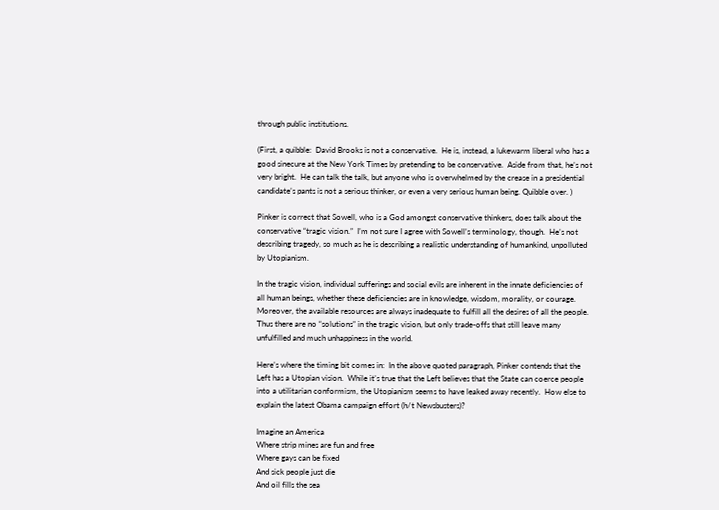through public institutions.

(First, a quibble:  David Brooks is not a conservative.  He is, instead, a lukewarm liberal who has a good sinecure at the New York Times by pretending to be conservative.  Aside from that, he’s not very bright.  He can talk the talk, but anyone who is overwhelmed by the crease in a presidential candidate’s pants is not a serious thinker, or even a very serious human being. Quibble over. )

Pinker is correct that Sowell, who is a God amongst conservative thinkers, does talk about the conservative “tragic vision.”  I’m not sure I agree with Sowell’s terminology, though.  He’s not describing tragedy, so much as he is describing a realistic understanding of humankind, unpolluted by Utopianism.

In the tragic vision, individual sufferings and social evils are inherent in the innate deficiencies of all human beings, whether these deficiencies are in knowledge, wisdom, morality, or courage. Moreover, the available resources are always inadequate to fulfill all the desires of all the people. Thus there are no “solutions” in the tragic vision, but only trade-offs that still leave many unfulfilled and much unhappiness in the world.

Here’s where the timing bit comes in:  In the above quoted paragraph, Pinker contends that the Left has a Utopian vision.  While it’s true that the Left believes that the State can coerce people into a utilitarian conformism, the Utopianism seems to have leaked away recently.  How else to explain the latest Obama campaign effort (h/t Newsbusters)?

Imagine an America
Where strip mines are fun and free
Where gays can be fixed
And sick people just die
And oil fills the sea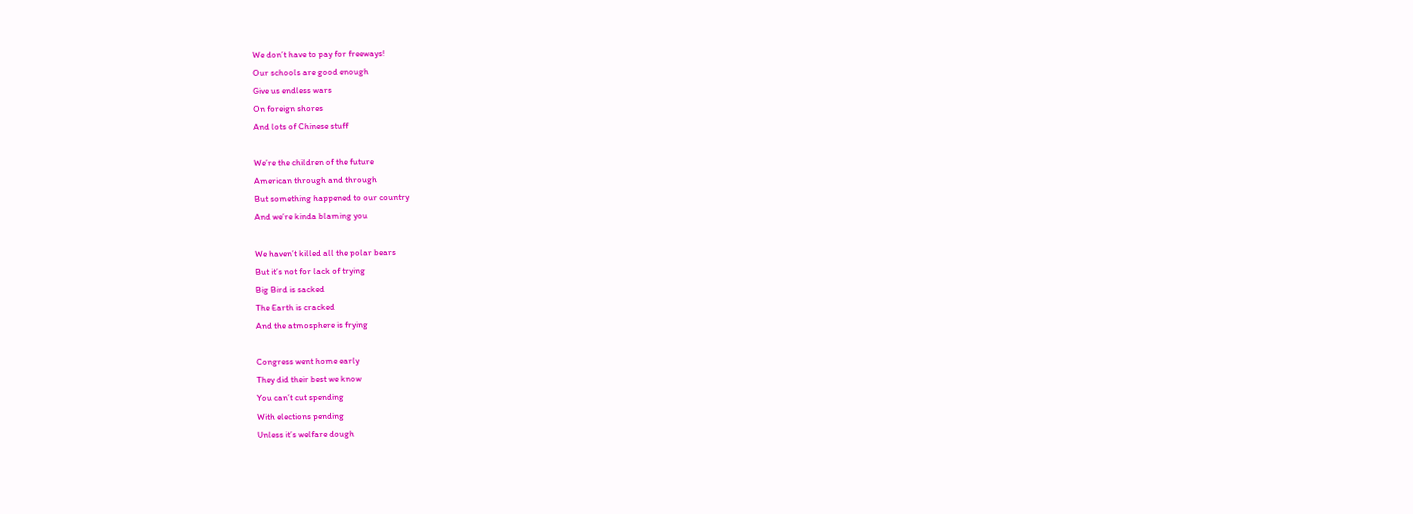We don’t have to pay for freeways!
Our schools are good enough
Give us endless wars
On foreign shores
And lots of Chinese stuff

We’re the children of the future
American through and through
But something happened to our country
And we’re kinda blaming you

We haven’t killed all the polar bears
But it’s not for lack of trying
Big Bird is sacked
The Earth is cracked
And the atmosphere is frying

Congress went home early
They did their best we know
You can’t cut spending
With elections pending
Unless it’s welfare dough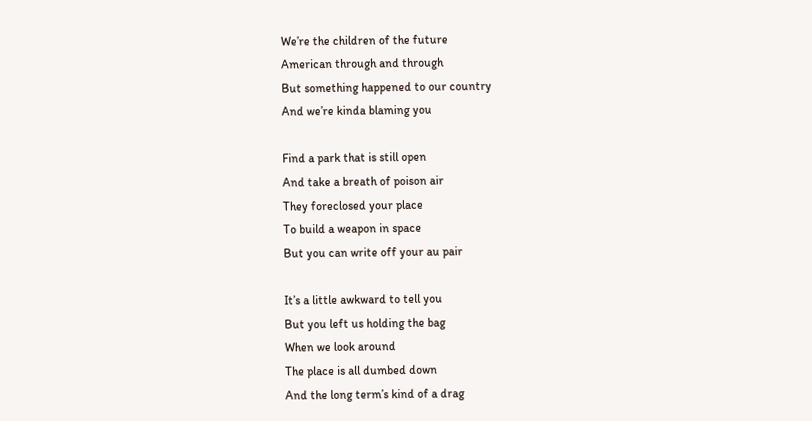We’re the children of the future
American through and through
But something happened to our country
And we’re kinda blaming you

Find a park that is still open
And take a breath of poison air
They foreclosed your place
To build a weapon in space
But you can write off your au pair

It’s a little awkward to tell you
But you left us holding the bag
When we look around
The place is all dumbed down
And the long term’s kind of a drag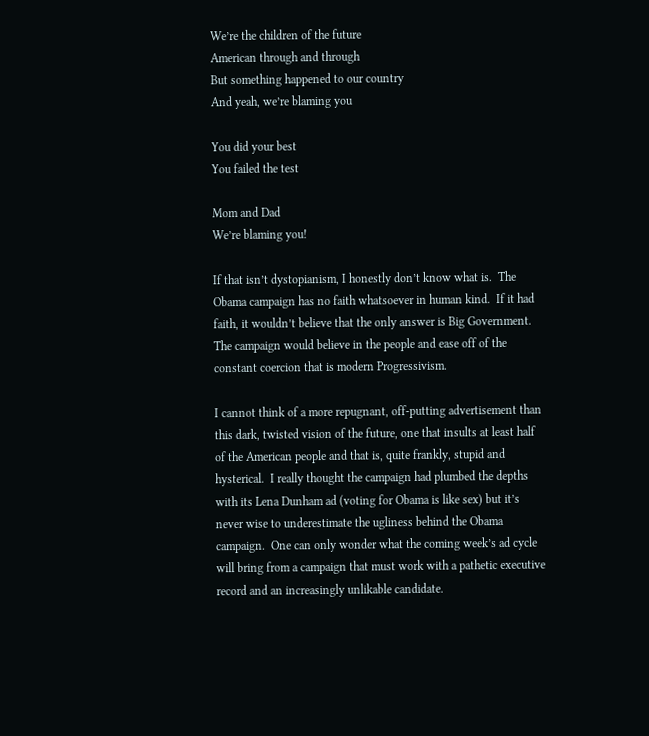We’re the children of the future
American through and through
But something happened to our country
And yeah, we’re blaming you

You did your best
You failed the test

Mom and Dad
We’re blaming you!

If that isn’t dystopianism, I honestly don’t know what is.  The Obama campaign has no faith whatsoever in human kind.  If it had faith, it wouldn’t believe that the only answer is Big Government.  The campaign would believe in the people and ease off of the constant coercion that is modern Progressivism.

I cannot think of a more repugnant, off-putting advertisement than this dark, twisted vision of the future, one that insults at least half of the American people and that is, quite frankly, stupid and hysterical.  I really thought the campaign had plumbed the depths with its Lena Dunham ad (voting for Obama is like sex) but it’s never wise to underestimate the ugliness behind the Obama campaign.  One can only wonder what the coming week’s ad cycle will bring from a campaign that must work with a pathetic executive record and an increasingly unlikable candidate.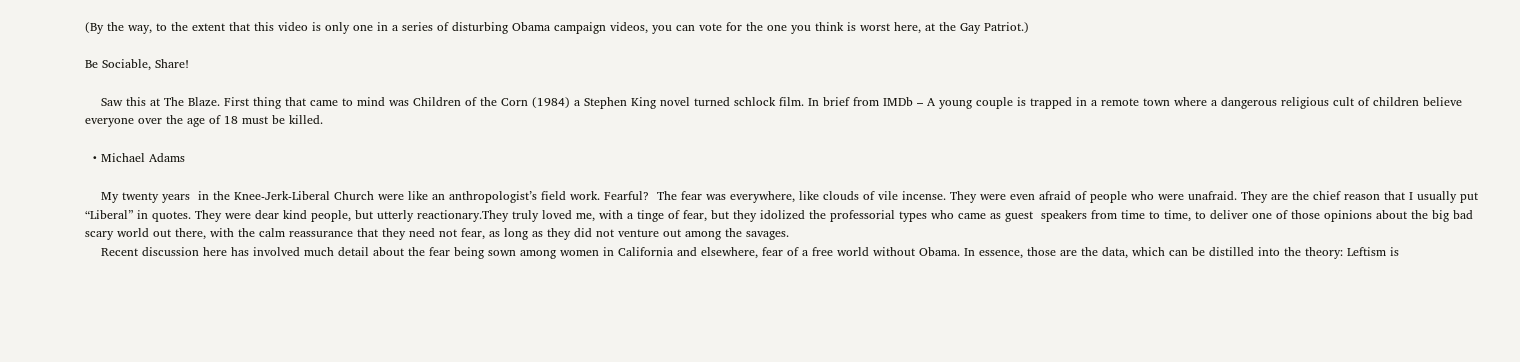(By the way, to the extent that this video is only one in a series of disturbing Obama campaign videos, you can vote for the one you think is worst here, at the Gay Patriot.)

Be Sociable, Share!

    Saw this at The Blaze. First thing that came to mind was Children of the Corn (1984) a Stephen King novel turned schlock film. In brief from IMDb – A young couple is trapped in a remote town where a dangerous religious cult of children believe everyone over the age of 18 must be killed.

  • Michael Adams

    My twenty years  in the Knee-Jerk-Liberal Church were like an anthropologist’s field work. Fearful?  The fear was everywhere, like clouds of vile incense. They were even afraid of people who were unafraid. They are the chief reason that I usually put “Liberal” in quotes. They were dear kind people, but utterly reactionary.They truly loved me, with a tinge of fear, but they idolized the professorial types who came as guest  speakers from time to time, to deliver one of those opinions about the big bad scary world out there, with the calm reassurance that they need not fear, as long as they did not venture out among the savages.
    Recent discussion here has involved much detail about the fear being sown among women in California and elsewhere, fear of a free world without Obama. In essence, those are the data, which can be distilled into the theory: Leftism is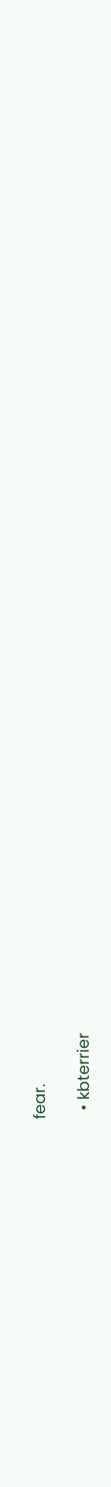fear.

  • kbterrier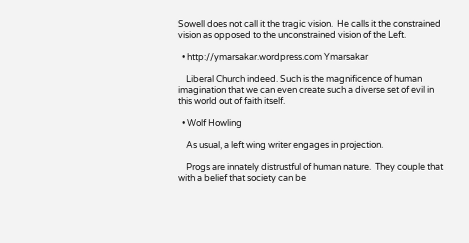Sowell does not call it the tragic vision.  He calls it the constrained vision as opposed to the unconstrained vision of the Left.

  • http://ymarsakar.wordpress.com Ymarsakar

    Liberal Church indeed. Such is the magnificence of human imagination that we can even create such a diverse set of evil in this world out of faith itself.

  • Wolf Howling

    As usual, a left wing writer engages in projection.

    Progs are innately distrustful of human nature.  They couple that with a belief that society can be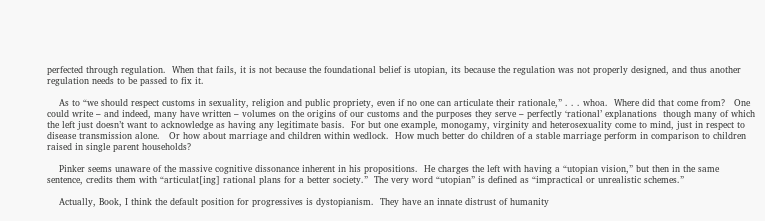perfected through regulation.  When that fails, it is not because the foundational belief is utopian, its because the regulation was not properly designed, and thus another regulation needs to be passed to fix it.

    As to “we should respect customs in sexuality, religion and public propriety, even if no one can articulate their rationale,” . . . whoa.  Where did that come from?   One could write – and indeed, many have written – volumes on the origins of our customs and the purposes they serve – perfectly ‘rational’ explanations  though many of which the left just doesn’t want to acknowledge as having any legitimate basis.  For but one example, monogamy, virginity and heterosexuality come to mind, just in respect to disease transmission alone.   Or how about marriage and children within wedlock.  How much better do children of a stable marriage perform in comparison to children raised in single parent households?

    Pinker seems unaware of the massive cognitive dissonance inherent in his propositions.  He charges the left with having a “utopian vision,” but then in the same sentence, credits them with “articulat[ing] rational plans for a better society.”  The very word “utopian” is defined as “impractical or unrealistic schemes.”

    Actually, Book, I think the default position for progressives is dystopianism.  They have an innate distrust of humanity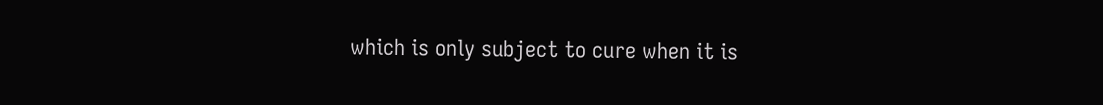which is only subject to cure when it is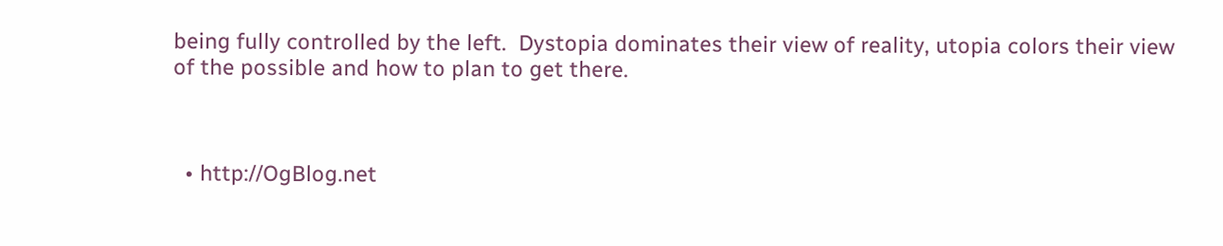being fully controlled by the left.  Dystopia dominates their view of reality, utopia colors their view of the possible and how to plan to get there.



  • http://OgBlog.net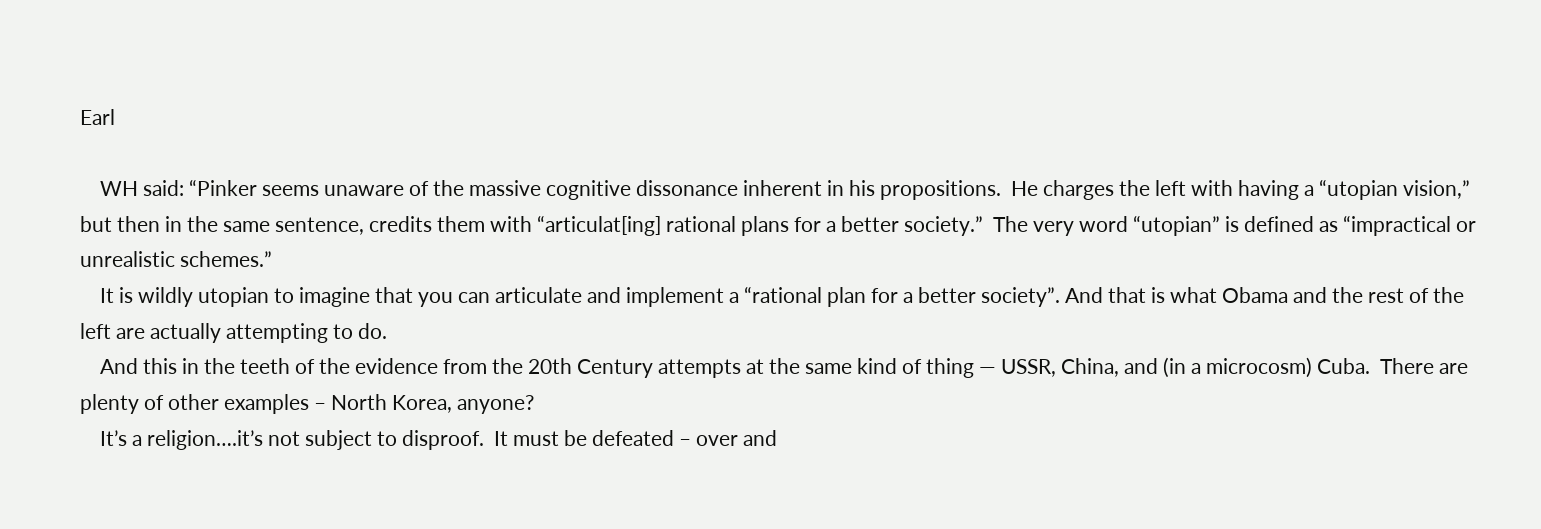Earl

    WH said: “Pinker seems unaware of the massive cognitive dissonance inherent in his propositions.  He charges the left with having a “utopian vision,” but then in the same sentence, credits them with “articulat[ing] rational plans for a better society.”  The very word “utopian” is defined as “impractical or unrealistic schemes.”
    It is wildly utopian to imagine that you can articulate and implement a “rational plan for a better society”. And that is what Obama and the rest of the left are actually attempting to do.
    And this in the teeth of the evidence from the 20th Century attempts at the same kind of thing — USSR, China, and (in a microcosm) Cuba.  There are plenty of other examples – North Korea, anyone?
    It’s a religion….it’s not subject to disproof.  It must be defeated – over and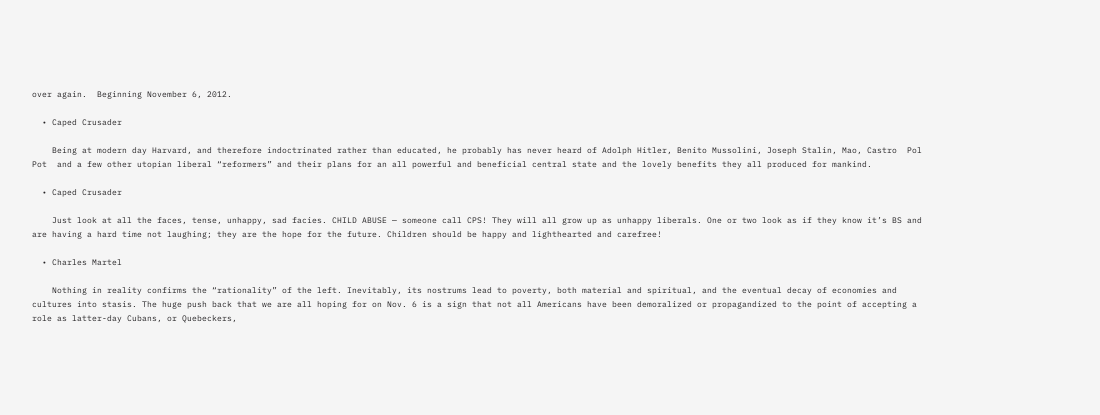over again.  Beginning November 6, 2012.

  • Caped Crusader

    Being at modern day Harvard, and therefore indoctrinated rather than educated, he probably has never heard of Adolph Hitler, Benito Mussolini, Joseph Stalin, Mao, Castro  Pol Pot  and a few other utopian liberal “reformers” and their plans for an all powerful and beneficial central state and the lovely benefits they all produced for mankind.

  • Caped Crusader

    Just look at all the faces, tense, unhappy, sad facies. CHILD ABUSE — someone call CPS! They will all grow up as unhappy liberals. One or two look as if they know it’s BS and are having a hard time not laughing; they are the hope for the future. Children should be happy and lighthearted and carefree!

  • Charles Martel

    Nothing in reality confirms the “rationality” of the left. Inevitably, its nostrums lead to poverty, both material and spiritual, and the eventual decay of economies and cultures into stasis. The huge push back that we are all hoping for on Nov. 6 is a sign that not all Americans have been demoralized or propagandized to the point of accepting a role as latter-day Cubans, or Quebeckers,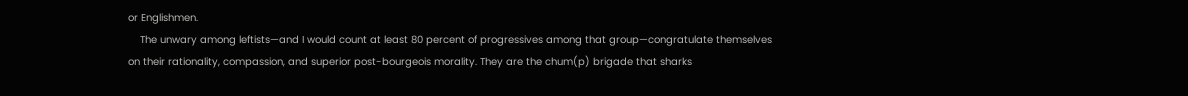or Englishmen.
    The unwary among leftists—and I would count at least 80 percent of progressives among that group—congratulate themselves on their rationality, compassion, and superior post-bourgeois morality. They are the chum(p) brigade that sharks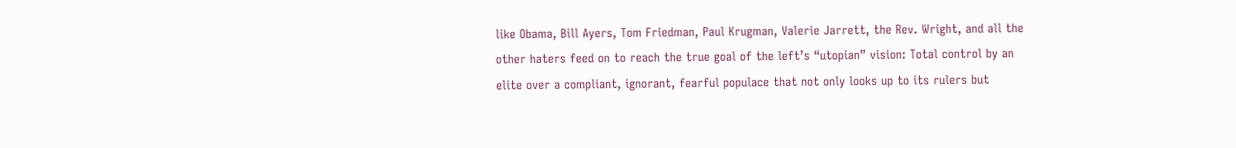like Obama, Bill Ayers, Tom Friedman, Paul Krugman, Valerie Jarrett, the Rev. Wright, and all the other haters feed on to reach the true goal of the left’s “utopian” vision: Total control by an elite over a compliant, ignorant, fearful populace that not only looks up to its rulers but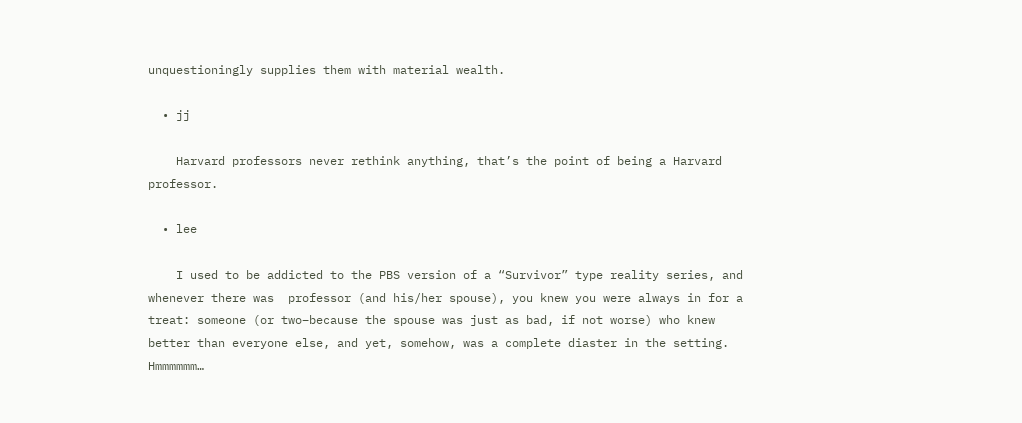unquestioningly supplies them with material wealth.

  • jj

    Harvard professors never rethink anything, that’s the point of being a Harvard professor.

  • lee

    I used to be addicted to the PBS version of a “Survivor” type reality series, and whenever there was  professor (and his/her spouse), you knew you were always in for a treat: someone (or two–because the spouse was just as bad, if not worse) who knew better than everyone else, and yet, somehow, was a complete diaster in the setting. Hmmmmmm…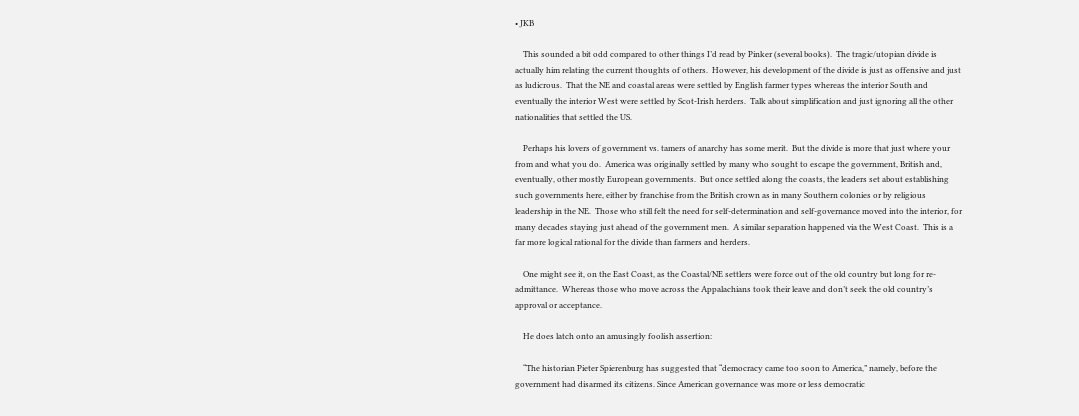• JKB

    This sounded a bit odd compared to other things I’d read by Pinker (several books).  The tragic/utopian divide is actually him relating the current thoughts of others.  However, his development of the divide is just as offensive and just as ludicrous.  That the NE and coastal areas were settled by English farmer types whereas the interior South and eventually the interior West were settled by Scot-Irish herders.  Talk about simplification and just ignoring all the other nationalities that settled the US.

    Perhaps his lovers of government vs. tamers of anarchy has some merit.  But the divide is more that just where your from and what you do.  America was originally settled by many who sought to escape the government, British and, eventually, other mostly European governments.  But once settled along the coasts, the leaders set about establishing such governments here, either by franchise from the British crown as in many Southern colonies or by religious leadership in the NE.  Those who still felt the need for self-determination and self-governance moved into the interior, for many decades staying just ahead of the government men.  A similar separation happened via the West Coast.  This is a far more logical rational for the divide than farmers and herders.

    One might see it, on the East Coast, as the Coastal/NE settlers were force out of the old country but long for re-admittance.  Whereas those who move across the Appalachians took their leave and don’t seek the old country’s approval or acceptance.

    He does latch onto an amusingly foolish assertion:

    “The historian Pieter Spierenburg has suggested that “democracy came too soon to America,” namely, before the government had disarmed its citizens. Since American governance was more or less democratic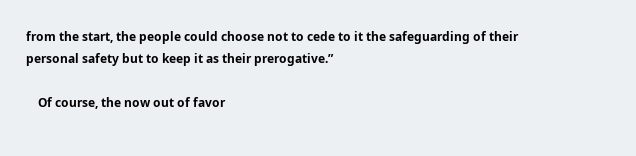from the start, the people could choose not to cede to it the safeguarding of their personal safety but to keep it as their prerogative.”

    Of course, the now out of favor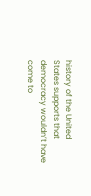history of the United States supports that democracy wouldn’t have come to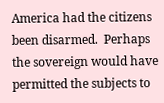America had the citizens been disarmed.  Perhaps the sovereign would have permitted the subjects to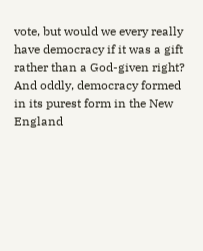vote, but would we every really have democracy if it was a gift rather than a God-given right?  And oddly, democracy formed in its purest form in the New England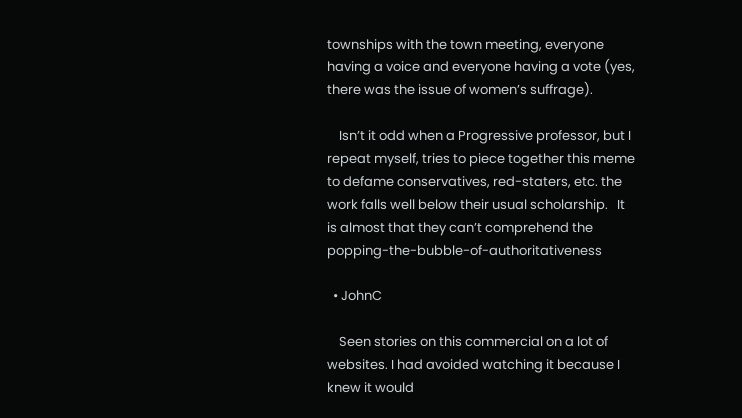townships with the town meeting, everyone having a voice and everyone having a vote (yes, there was the issue of women’s suffrage).

    Isn’t it odd when a Progressive professor, but I repeat myself, tries to piece together this meme to defame conservatives, red-staters, etc. the work falls well below their usual scholarship.   It is almost that they can’t comprehend the popping-the-bubble-of-authoritativeness

  • JohnC

    Seen stories on this commercial on a lot of websites. I had avoided watching it because I knew it would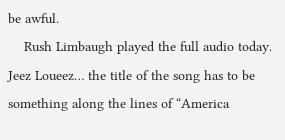be awful.
    Rush Limbaugh played the full audio today. Jeez Loueez… the title of the song has to be something along the lines of “America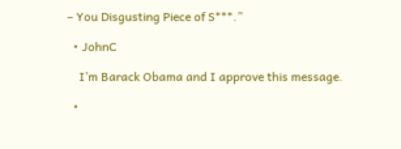– You Disgusting Piece of S***.”

  • JohnC

    I’m Barack Obama and I approve this message.

  •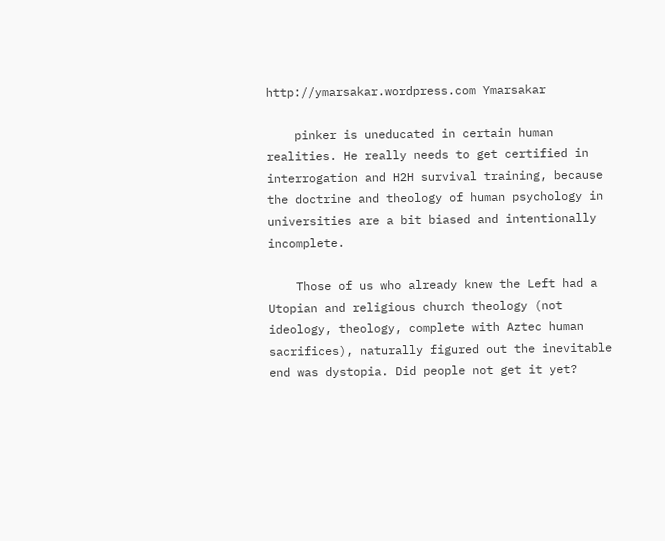http://ymarsakar.wordpress.com Ymarsakar

    pinker is uneducated in certain human realities. He really needs to get certified in interrogation and H2H survival training, because the doctrine and theology of human psychology in universities are a bit biased and intentionally incomplete.

    Those of us who already knew the Left had a Utopian and religious church theology (not ideology, theology, complete with Aztec human sacrifices), naturally figured out the inevitable end was dystopia. Did people not get it yet?